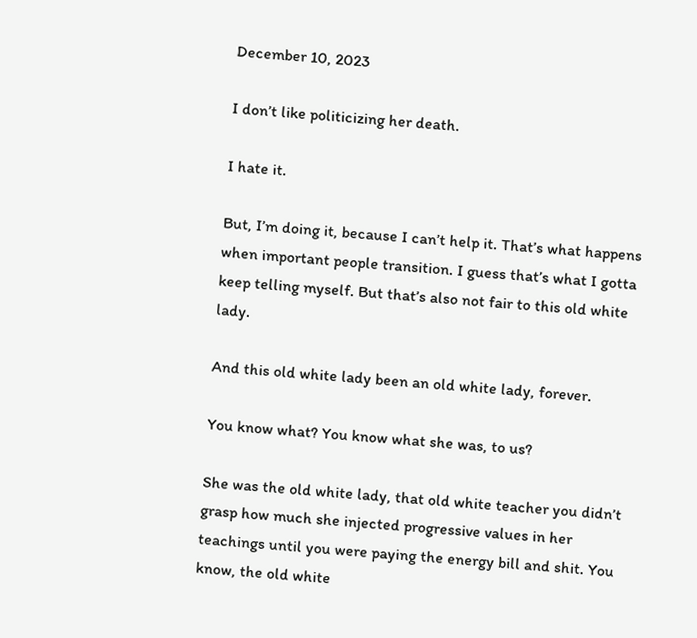December 10, 2023

I don’t like politicizing her death.

I hate it.

But, I’m doing it, because I can’t help it. That’s what happens when important people transition. I guess that’s what I gotta keep telling myself. But that’s also not fair to this old white lady.

And this old white lady been an old white lady, forever.

You know what? You know what she was, to us?

She was the old white lady, that old white teacher you didn’t grasp how much she injected progressive values in her teachings until you were paying the energy bill and shit. You know, the old white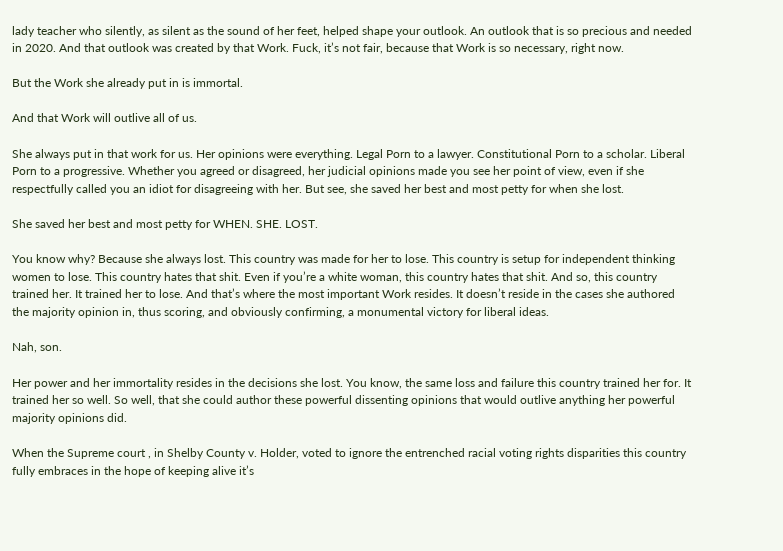lady teacher who silently, as silent as the sound of her feet, helped shape your outlook. An outlook that is so precious and needed in 2020. And that outlook was created by that Work. Fuck, it’s not fair, because that Work is so necessary, right now.

But the Work she already put in is immortal.

And that Work will outlive all of us.

She always put in that work for us. Her opinions were everything. Legal Porn to a lawyer. Constitutional Porn to a scholar. Liberal Porn to a progressive. Whether you agreed or disagreed, her judicial opinions made you see her point of view, even if she respectfully called you an idiot for disagreeing with her. But see, she saved her best and most petty for when she lost.

She saved her best and most petty for WHEN. SHE. LOST.

You know why? Because she always lost. This country was made for her to lose. This country is setup for independent thinking women to lose. This country hates that shit. Even if you’re a white woman, this country hates that shit. And so, this country trained her. It trained her to lose. And that’s where the most important Work resides. It doesn’t reside in the cases she authored the majority opinion in, thus scoring, and obviously confirming, a monumental victory for liberal ideas.

Nah, son.

Her power and her immortality resides in the decisions she lost. You know, the same loss and failure this country trained her for. It trained her so well. So well, that she could author these powerful dissenting opinions that would outlive anything her powerful majority opinions did.

When the Supreme court , in Shelby County v. Holder, voted to ignore the entrenched racial voting rights disparities this country fully embraces in the hope of keeping alive it’s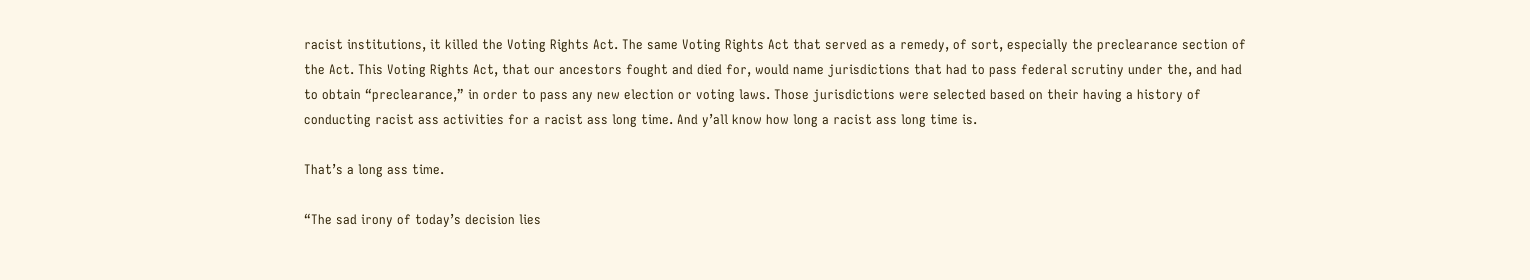racist institutions, it killed the Voting Rights Act. The same Voting Rights Act that served as a remedy, of sort, especially the preclearance section of the Act. This Voting Rights Act, that our ancestors fought and died for, would name jurisdictions that had to pass federal scrutiny under the, and had to obtain “preclearance,” in order to pass any new election or voting laws. Those jurisdictions were selected based on their having a history of conducting racist ass activities for a racist ass long time. And y’all know how long a racist ass long time is.

That’s a long ass time.

“The sad irony of today’s decision lies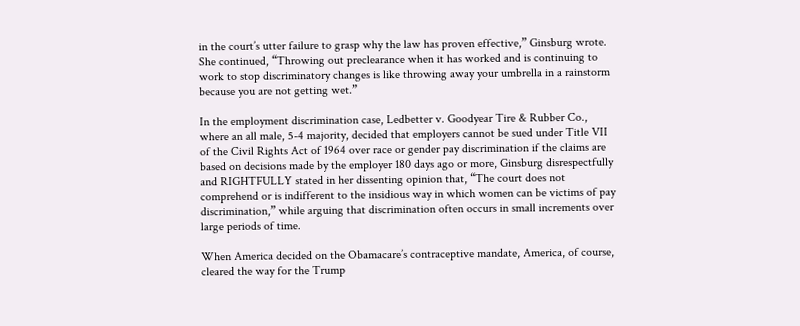in the court’s utter failure to grasp why the law has proven effective,” Ginsburg wrote. She continued, “Throwing out preclearance when it has worked and is continuing to work to stop discriminatory changes is like throwing away your umbrella in a rainstorm because you are not getting wet.”

In the employment discrimination case, Ledbetter v. Goodyear Tire & Rubber Co., where an all male, 5-4 majority, decided that employers cannot be sued under Title VII of the Civil Rights Act of 1964 over race or gender pay discrimination if the claims are based on decisions made by the employer 180 days ago or more, Ginsburg disrespectfully and RIGHTFULLY stated in her dissenting opinion that, “The court does not comprehend or is indifferent to the insidious way in which women can be victims of pay discrimination,” while arguing that discrimination often occurs in small increments over large periods of time.

When America decided on the Obamacare’s contraceptive mandate, America, of course, cleared the way for the Trump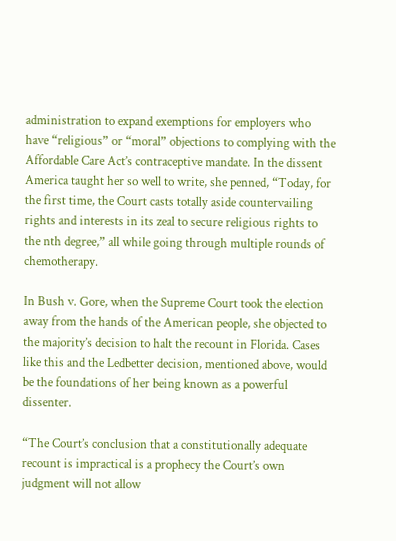administration to expand exemptions for employers who have “religious” or “moral” objections to complying with the Affordable Care Act’s contraceptive mandate. In the dissent America taught her so well to write, she penned, “Today, for the first time, the Court casts totally aside countervailing rights and interests in its zeal to secure religious rights to the nth degree,” all while going through multiple rounds of chemotherapy.

In Bush v. Gore, when the Supreme Court took the election away from the hands of the American people, she objected to the majority’s decision to halt the recount in Florida. Cases like this and the Ledbetter decision, mentioned above, would be the foundations of her being known as a powerful dissenter.

“The Court’s conclusion that a constitutionally adequate recount is impractical is a prophecy the Court’s own judgment will not allow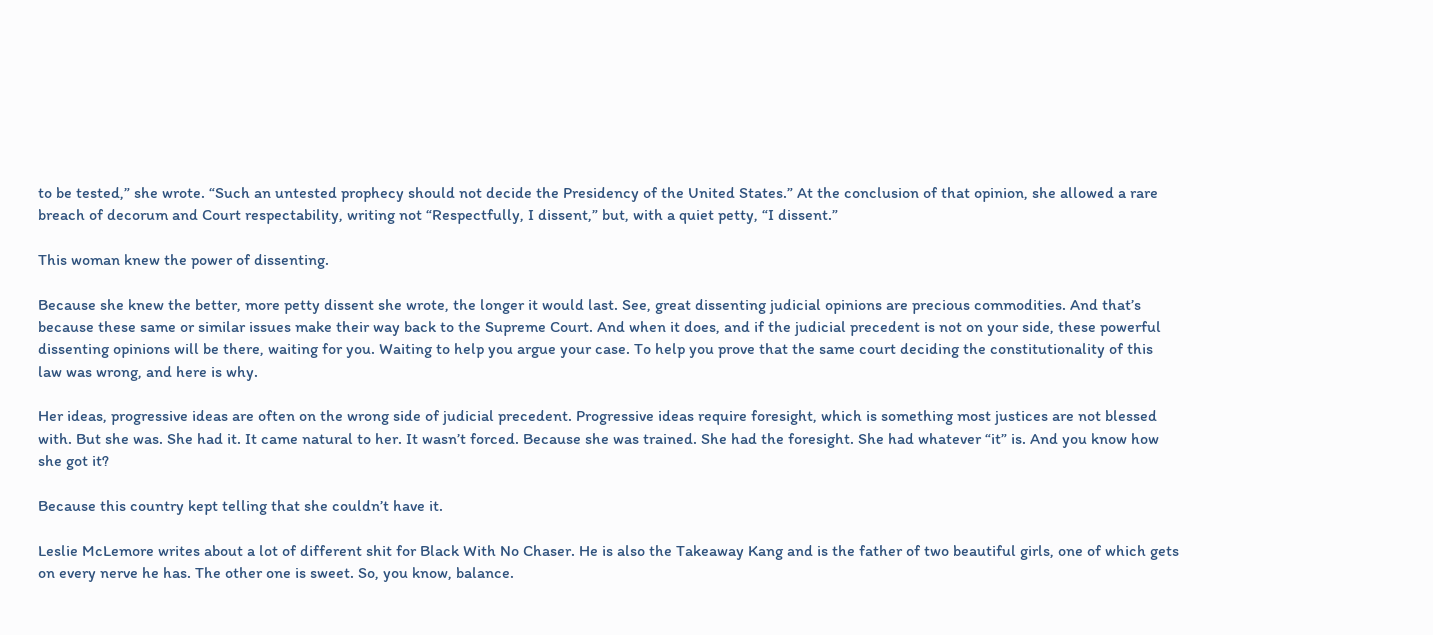to be tested,” she wrote. “Such an untested prophecy should not decide the Presidency of the United States.” At the conclusion of that opinion, she allowed a rare breach of decorum and Court respectability, writing not “Respectfully, I dissent,” but, with a quiet petty, “I dissent.”

This woman knew the power of dissenting.

Because she knew the better, more petty dissent she wrote, the longer it would last. See, great dissenting judicial opinions are precious commodities. And that’s because these same or similar issues make their way back to the Supreme Court. And when it does, and if the judicial precedent is not on your side, these powerful dissenting opinions will be there, waiting for you. Waiting to help you argue your case. To help you prove that the same court deciding the constitutionality of this law was wrong, and here is why.

Her ideas, progressive ideas are often on the wrong side of judicial precedent. Progressive ideas require foresight, which is something most justices are not blessed with. But she was. She had it. It came natural to her. It wasn’t forced. Because she was trained. She had the foresight. She had whatever “it” is. And you know how she got it?

Because this country kept telling that she couldn’t have it.

Leslie McLemore writes about a lot of different shit for Black With No Chaser. He is also the Takeaway Kang and is the father of two beautiful girls, one of which gets on every nerve he has. The other one is sweet. So, you know, balance.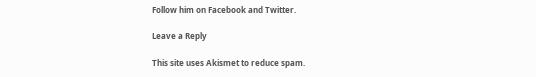Follow him on Facebook and Twitter.

Leave a Reply

This site uses Akismet to reduce spam.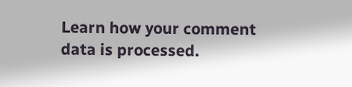Learn how your comment data is processed.